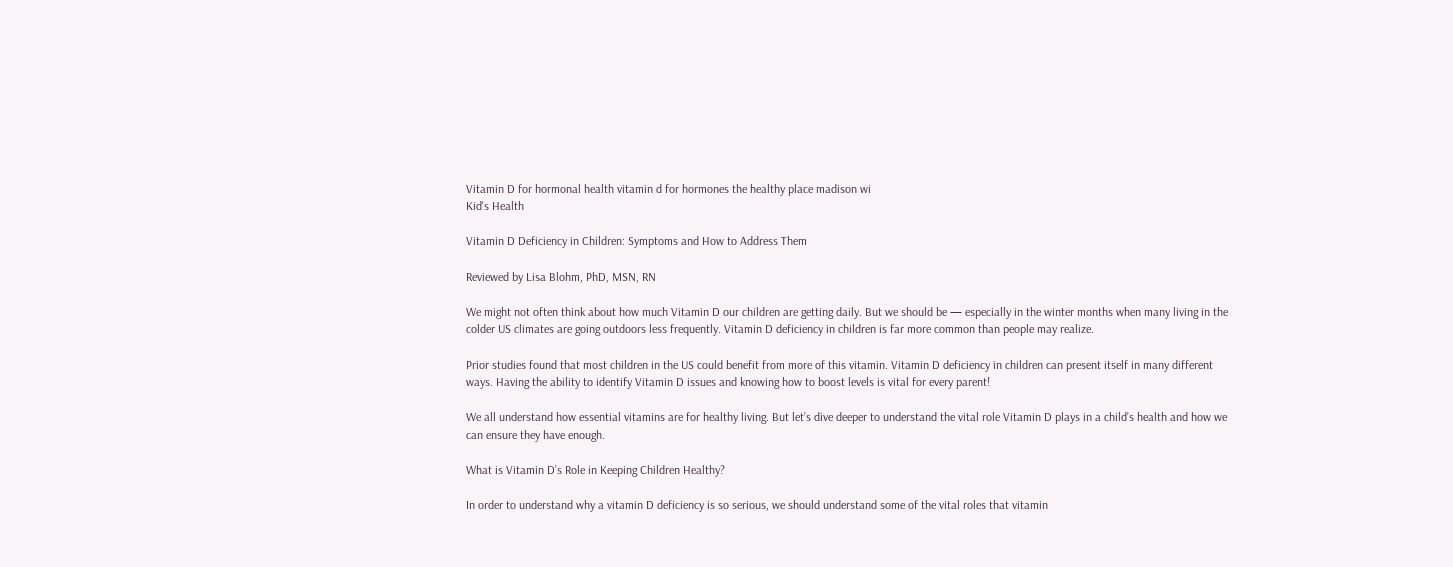Vitamin D for hormonal health vitamin d for hormones the healthy place madison wi
Kid's Health

Vitamin D Deficiency in Children: Symptoms and How to Address Them

Reviewed by Lisa Blohm, PhD, MSN, RN

We might not often think about how much Vitamin D our children are getting daily. But we should be — especially in the winter months when many living in the colder US climates are going outdoors less frequently. Vitamin D deficiency in children is far more common than people may realize.

Prior studies found that most children in the US could benefit from more of this vitamin. Vitamin D deficiency in children can present itself in many different ways. Having the ability to identify Vitamin D issues and knowing how to boost levels is vital for every parent!

We all understand how essential vitamins are for healthy living. But let’s dive deeper to understand the vital role Vitamin D plays in a child’s health and how we can ensure they have enough.

What is Vitamin D’s Role in Keeping Children Healthy?

In order to understand why a vitamin D deficiency is so serious, we should understand some of the vital roles that vitamin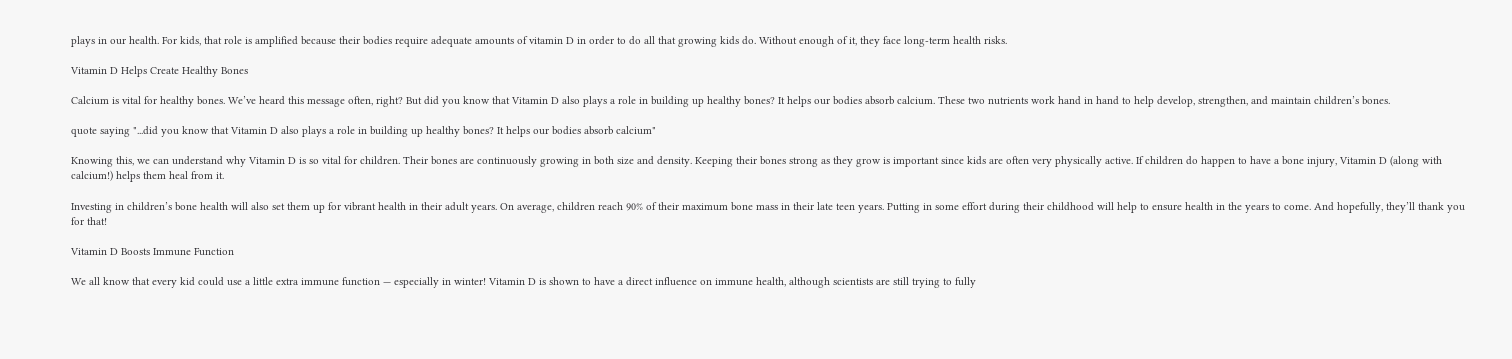plays in our health. For kids, that role is amplified because their bodies require adequate amounts of vitamin D in order to do all that growing kids do. Without enough of it, they face long-term health risks.

Vitamin D Helps Create Healthy Bones

Calcium is vital for healthy bones. We’ve heard this message often, right? But did you know that Vitamin D also plays a role in building up healthy bones? It helps our bodies absorb calcium. These two nutrients work hand in hand to help develop, strengthen, and maintain children’s bones.

quote saying "...did you know that Vitamin D also plays a role in building up healthy bones? It helps our bodies absorb calcium"

Knowing this, we can understand why Vitamin D is so vital for children. Their bones are continuously growing in both size and density. Keeping their bones strong as they grow is important since kids are often very physically active. If children do happen to have a bone injury, Vitamin D (along with calcium!) helps them heal from it.

Investing in children’s bone health will also set them up for vibrant health in their adult years. On average, children reach 90% of their maximum bone mass in their late teen years. Putting in some effort during their childhood will help to ensure health in the years to come. And hopefully, they’ll thank you for that!

Vitamin D Boosts Immune Function

We all know that every kid could use a little extra immune function — especially in winter! Vitamin D is shown to have a direct influence on immune health, although scientists are still trying to fully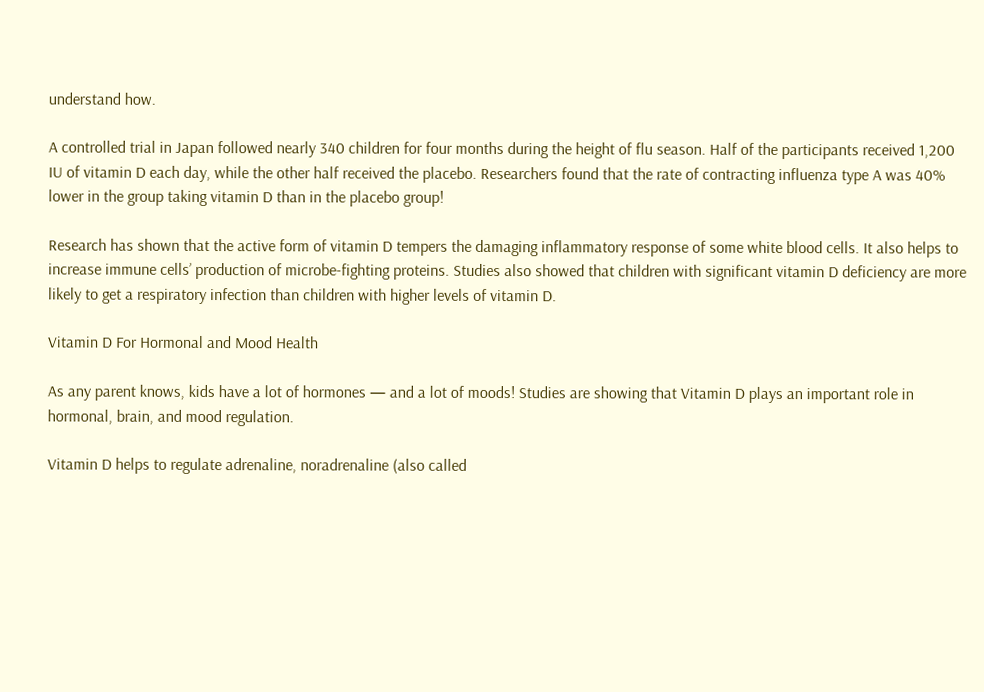understand how.

A controlled trial in Japan followed nearly 340 children for four months during the height of flu season. Half of the participants received 1,200 IU of vitamin D each day, while the other half received the placebo. Researchers found that the rate of contracting influenza type A was 40% lower in the group taking vitamin D than in the placebo group!

Research has shown that the active form of vitamin D tempers the damaging inflammatory response of some white blood cells. It also helps to increase immune cells’ production of microbe-fighting proteins. Studies also showed that children with significant vitamin D deficiency are more likely to get a respiratory infection than children with higher levels of vitamin D.

Vitamin D For Hormonal and Mood Health

As any parent knows, kids have a lot of hormones — and a lot of moods! Studies are showing that Vitamin D plays an important role in hormonal, brain, and mood regulation.

Vitamin D helps to regulate adrenaline, noradrenaline (also called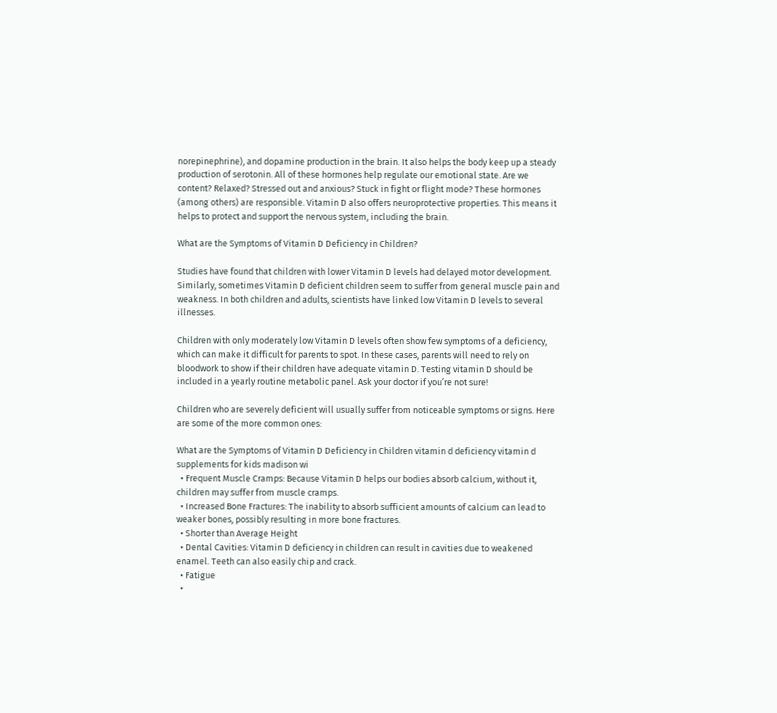norepinephrine), and dopamine production in the brain. It also helps the body keep up a steady production of serotonin. All of these hormones help regulate our emotional state. Are we content? Relaxed? Stressed out and anxious? Stuck in fight or flight mode? These hormones (among others) are responsible. Vitamin D also offers neuroprotective properties. This means it helps to protect and support the nervous system, including the brain.

What are the Symptoms of Vitamin D Deficiency in Children?

Studies have found that children with lower Vitamin D levels had delayed motor development. Similarly, sometimes Vitamin D deficient children seem to suffer from general muscle pain and weakness. In both children and adults, scientists have linked low Vitamin D levels to several illnesses.

Children with only moderately low Vitamin D levels often show few symptoms of a deficiency, which can make it difficult for parents to spot. In these cases, parents will need to rely on bloodwork to show if their children have adequate vitamin D. Testing vitamin D should be included in a yearly routine metabolic panel. Ask your doctor if you’re not sure!

Children who are severely deficient will usually suffer from noticeable symptoms or signs. Here are some of the more common ones:

What are the Symptoms of Vitamin D Deficiency in Children vitamin d deficiency vitamin d supplements for kids madison wi
  • Frequent Muscle Cramps: Because Vitamin D helps our bodies absorb calcium, without it, children may suffer from muscle cramps.
  • Increased Bone Fractures: The inability to absorb sufficient amounts of calcium can lead to weaker bones, possibly resulting in more bone fractures.
  • Shorter than Average Height
  • Dental Cavities: Vitamin D deficiency in children can result in cavities due to weakened enamel. Teeth can also easily chip and crack.
  • Fatigue
  •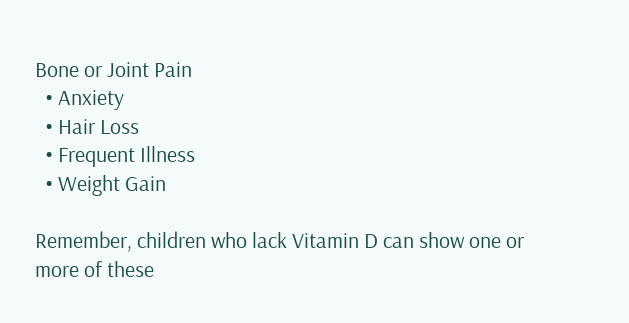Bone or Joint Pain
  • Anxiety
  • Hair Loss
  • Frequent Illness
  • Weight Gain

Remember, children who lack Vitamin D can show one or more of these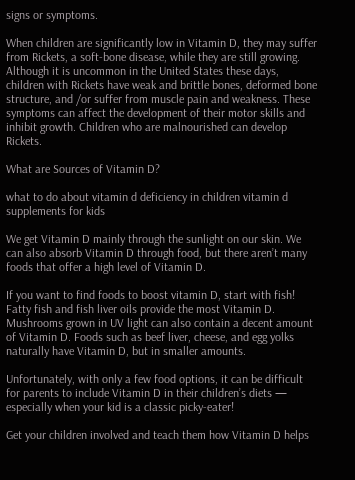signs or symptoms.

When children are significantly low in Vitamin D, they may suffer from Rickets, a soft-bone disease, while they are still growing. Although it is uncommon in the United States these days, children with Rickets have weak and brittle bones, deformed bone structure, and /or suffer from muscle pain and weakness. These symptoms can affect the development of their motor skills and inhibit growth. Children who are malnourished can develop Rickets.

What are Sources of Vitamin D?

what to do about vitamin d deficiency in children vitamin d supplements for kids

We get Vitamin D mainly through the sunlight on our skin. We can also absorb Vitamin D through food, but there aren’t many foods that offer a high level of Vitamin D.

If you want to find foods to boost vitamin D, start with fish! Fatty fish and fish liver oils provide the most Vitamin D. Mushrooms grown in UV light can also contain a decent amount of Vitamin D. Foods such as beef liver, cheese, and egg yolks naturally have Vitamin D, but in smaller amounts.

Unfortunately, with only a few food options, it can be difficult for parents to include Vitamin D in their children’s diets — especially when your kid is a classic picky-eater!

Get your children involved and teach them how Vitamin D helps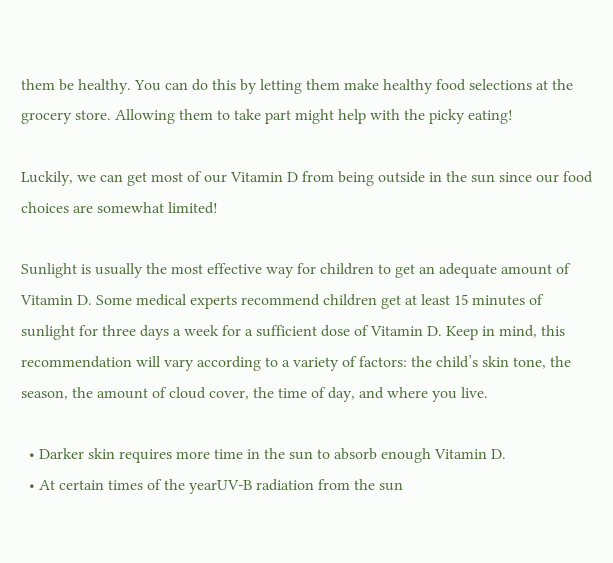them be healthy. You can do this by letting them make healthy food selections at the grocery store. Allowing them to take part might help with the picky eating!

Luckily, we can get most of our Vitamin D from being outside in the sun since our food choices are somewhat limited!

Sunlight is usually the most effective way for children to get an adequate amount of Vitamin D. Some medical experts recommend children get at least 15 minutes of sunlight for three days a week for a sufficient dose of Vitamin D. Keep in mind, this recommendation will vary according to a variety of factors: the child’s skin tone, the season, the amount of cloud cover, the time of day, and where you live.

  • Darker skin requires more time in the sun to absorb enough Vitamin D.
  • At certain times of the yearUV-B radiation from the sun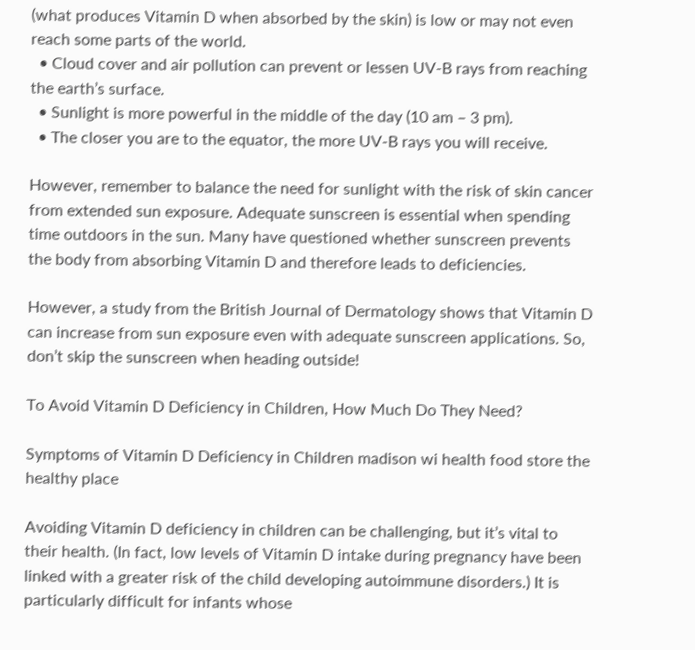(what produces Vitamin D when absorbed by the skin) is low or may not even reach some parts of the world.
  • Cloud cover and air pollution can prevent or lessen UV-B rays from reaching the earth’s surface.
  • Sunlight is more powerful in the middle of the day (10 am – 3 pm).
  • The closer you are to the equator, the more UV-B rays you will receive.

However, remember to balance the need for sunlight with the risk of skin cancer from extended sun exposure. Adequate sunscreen is essential when spending time outdoors in the sun. Many have questioned whether sunscreen prevents the body from absorbing Vitamin D and therefore leads to deficiencies.

However, a study from the British Journal of Dermatology shows that Vitamin D can increase from sun exposure even with adequate sunscreen applications. So, don’t skip the sunscreen when heading outside!

To Avoid Vitamin D Deficiency in Children, How Much Do They Need?

Symptoms of Vitamin D Deficiency in Children madison wi health food store the healthy place

Avoiding Vitamin D deficiency in children can be challenging, but it’s vital to their health. (In fact, low levels of Vitamin D intake during pregnancy have been linked with a greater risk of the child developing autoimmune disorders.) It is particularly difficult for infants whose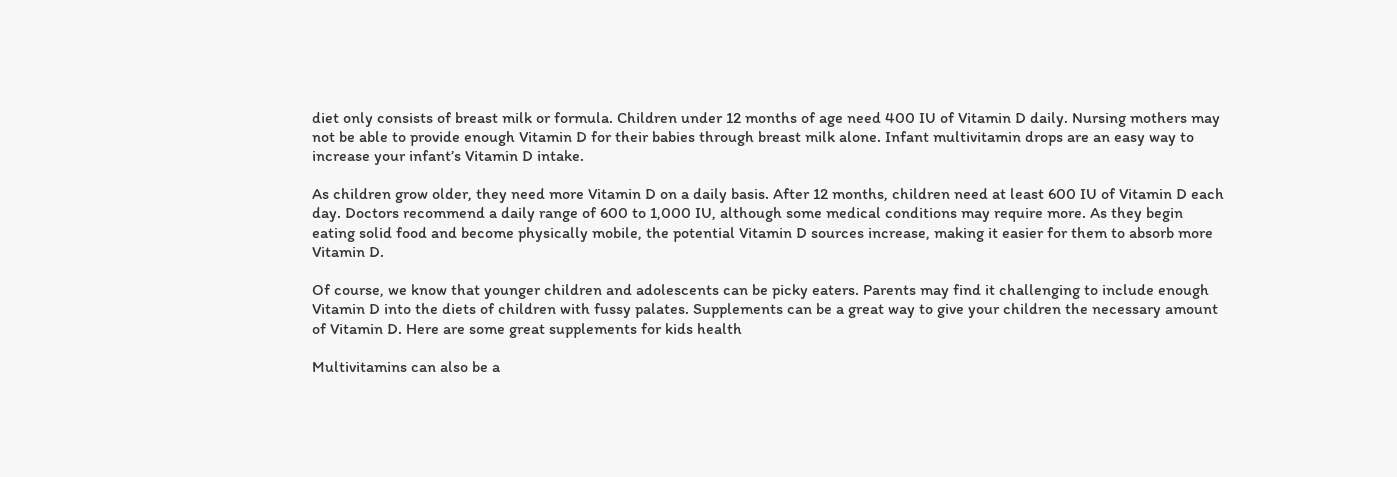diet only consists of breast milk or formula. Children under 12 months of age need 400 IU of Vitamin D daily. Nursing mothers may not be able to provide enough Vitamin D for their babies through breast milk alone. Infant multivitamin drops are an easy way to increase your infant’s Vitamin D intake.

As children grow older, they need more Vitamin D on a daily basis. After 12 months, children need at least 600 IU of Vitamin D each day. Doctors recommend a daily range of 600 to 1,000 IU, although some medical conditions may require more. As they begin eating solid food and become physically mobile, the potential Vitamin D sources increase, making it easier for them to absorb more Vitamin D.

Of course, we know that younger children and adolescents can be picky eaters. Parents may find it challenging to include enough Vitamin D into the diets of children with fussy palates. Supplements can be a great way to give your children the necessary amount of Vitamin D. Here are some great supplements for kids health

Multivitamins can also be a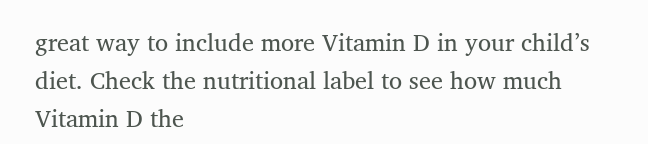great way to include more Vitamin D in your child’s diet. Check the nutritional label to see how much Vitamin D the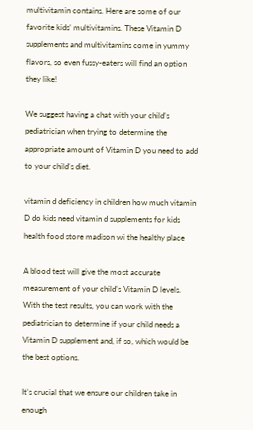multivitamin contains. Here are some of our favorite kids’ multivitamins. These Vitamin D supplements and multivitamins come in yummy flavors, so even fussy-eaters will find an option they like!

We suggest having a chat with your child’s pediatrician when trying to determine the appropriate amount of Vitamin D you need to add to your child’s diet.

vitamin d deficiency in children how much vitamin D do kids need vitamin d supplements for kids health food store madison wi the healthy place

A blood test will give the most accurate measurement of your child’s Vitamin D levels. With the test results, you can work with the pediatrician to determine if your child needs a Vitamin D supplement and, if so, which would be the best options.

It’s crucial that we ensure our children take in enough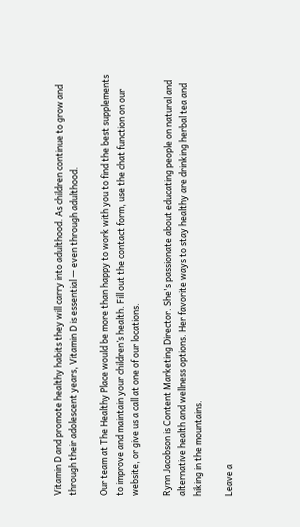Vitamin D and promote healthy habits they will carry into adulthood. As children continue to grow and through their adolescent years, Vitamin D is essential — even through adulthood.

Our team at The Healthy Place would be more than happy to work with you to find the best supplements to improve and maintain your children’s health. Fill out the contact form, use the chat function on our website, or give us a call at one of our locations.

Rynn Jacobson is Content Marketing Director. She's passionate about educating people on natural and alternative health and wellness options. Her favorite ways to stay healthy are drinking herbal tea and hiking in the mountains.

Leave a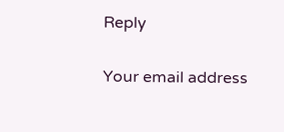Reply

Your email address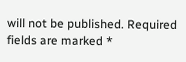will not be published. Required fields are marked *